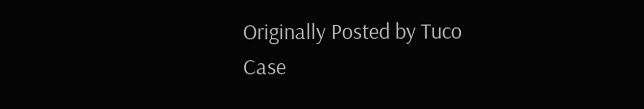Originally Posted by Tuco
Case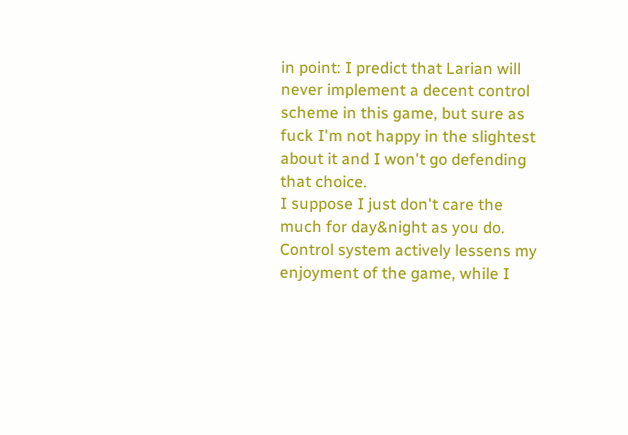in point: I predict that Larian will never implement a decent control scheme in this game, but sure as fuck I'm not happy in the slightest about it and I won't go defending that choice.
I suppose I just don't care the much for day&night as you do. Control system actively lessens my enjoyment of the game, while I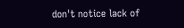don't notice lack of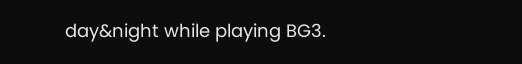day&night while playing BG3.